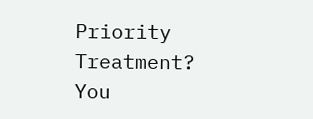Priority Treatment? You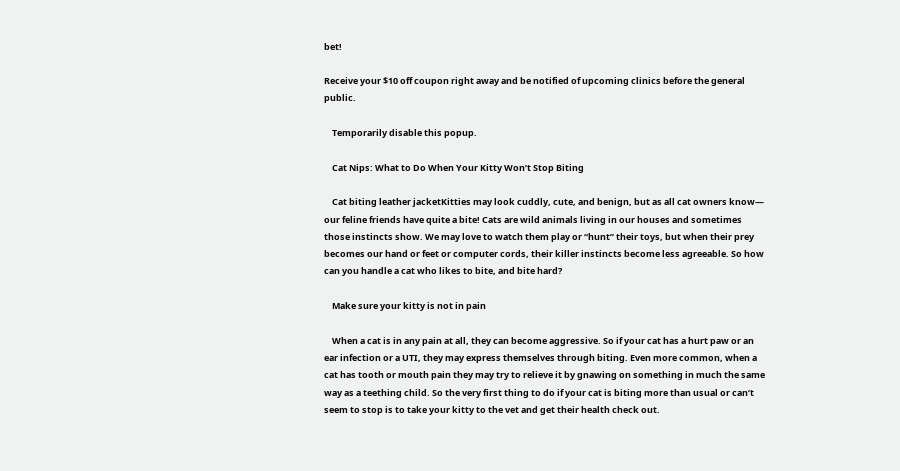bet!

Receive your $10 off coupon right away and be notified of upcoming clinics before the general public.

    Temporarily disable this popup.

    Cat Nips: What to Do When Your Kitty Won’t Stop Biting

    Cat biting leather jacketKitties may look cuddly, cute, and benign, but as all cat owners know— our feline friends have quite a bite! Cats are wild animals living in our houses and sometimes those instincts show. We may love to watch them play or “hunt” their toys, but when their prey becomes our hand or feet or computer cords, their killer instincts become less agreeable. So how can you handle a cat who likes to bite, and bite hard?

    Make sure your kitty is not in pain

    When a cat is in any pain at all, they can become aggressive. So if your cat has a hurt paw or an ear infection or a UTI, they may express themselves through biting. Even more common, when a cat has tooth or mouth pain they may try to relieve it by gnawing on something in much the same way as a teething child. So the very first thing to do if your cat is biting more than usual or can’t seem to stop is to take your kitty to the vet and get their health check out.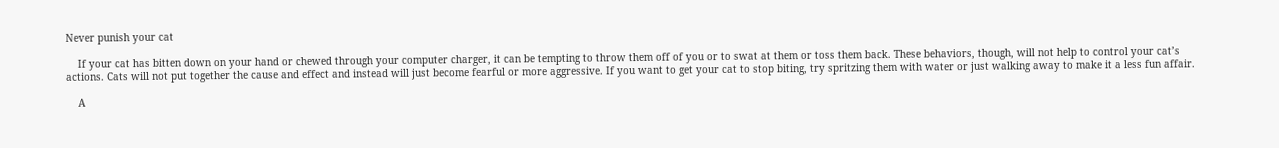Never punish your cat

    If your cat has bitten down on your hand or chewed through your computer charger, it can be tempting to throw them off of you or to swat at them or toss them back. These behaviors, though, will not help to control your cat’s actions. Cats will not put together the cause and effect and instead will just become fearful or more aggressive. If you want to get your cat to stop biting, try spritzing them with water or just walking away to make it a less fun affair.

    A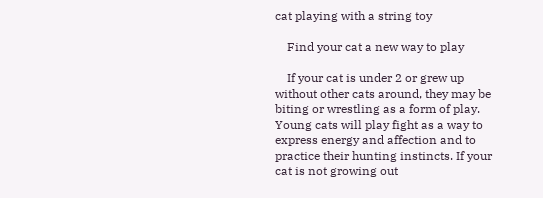cat playing with a string toy

    Find your cat a new way to play

    If your cat is under 2 or grew up without other cats around, they may be biting or wrestling as a form of play. Young cats will play fight as a way to express energy and affection and to practice their hunting instincts. If your cat is not growing out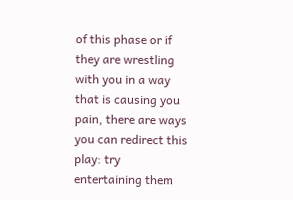of this phase or if they are wrestling with you in a way that is causing you pain, there are ways you can redirect this play: try entertaining them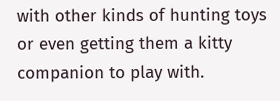with other kinds of hunting toys or even getting them a kitty companion to play with.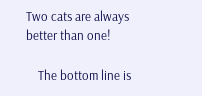Two cats are always better than one!

    The bottom line is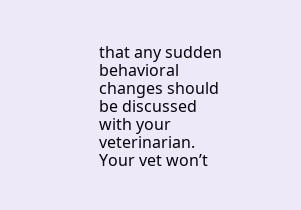that any sudden behavioral changes should be discussed with your veterinarian. Your vet won’t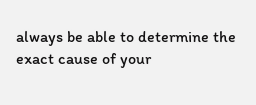always be able to determine the exact cause of your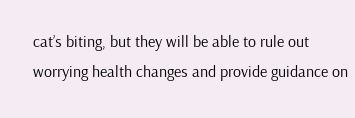cat’s biting, but they will be able to rule out worrying health changes and provide guidance on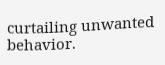curtailing unwanted behavior.